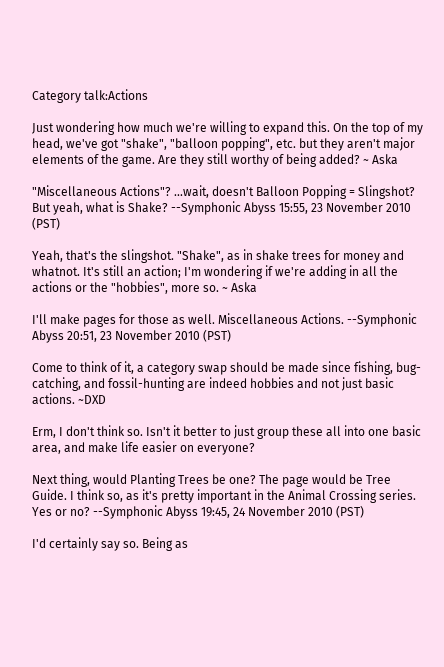Category talk:Actions

Just wondering how much we're willing to expand this. On the top of my head, we've got "shake", "balloon popping", etc. but they aren't major elements of the game. Are they still worthy of being added? ~ Aska

"Miscellaneous Actions"? ...wait, doesn't Balloon Popping = Slingshot? But yeah, what is Shake? --Symphonic Abyss 15:55, 23 November 2010 (PST)

Yeah, that's the slingshot. "Shake", as in shake trees for money and whatnot. It's still an action; I'm wondering if we're adding in all the actions or the "hobbies", more so. ~ Aska

I'll make pages for those as well. Miscellaneous Actions. --Symphonic Abyss 20:51, 23 November 2010 (PST)

Come to think of it, a category swap should be made since fishing, bug-catching, and fossil-hunting are indeed hobbies and not just basic actions. ~DXD

Erm, I don't think so. Isn't it better to just group these all into one basic area, and make life easier on everyone?

Next thing, would Planting Trees be one? The page would be Tree Guide. I think so, as it's pretty important in the Animal Crossing series. Yes or no? --Symphonic Abyss 19:45, 24 November 2010 (PST)

I'd certainly say so. Being as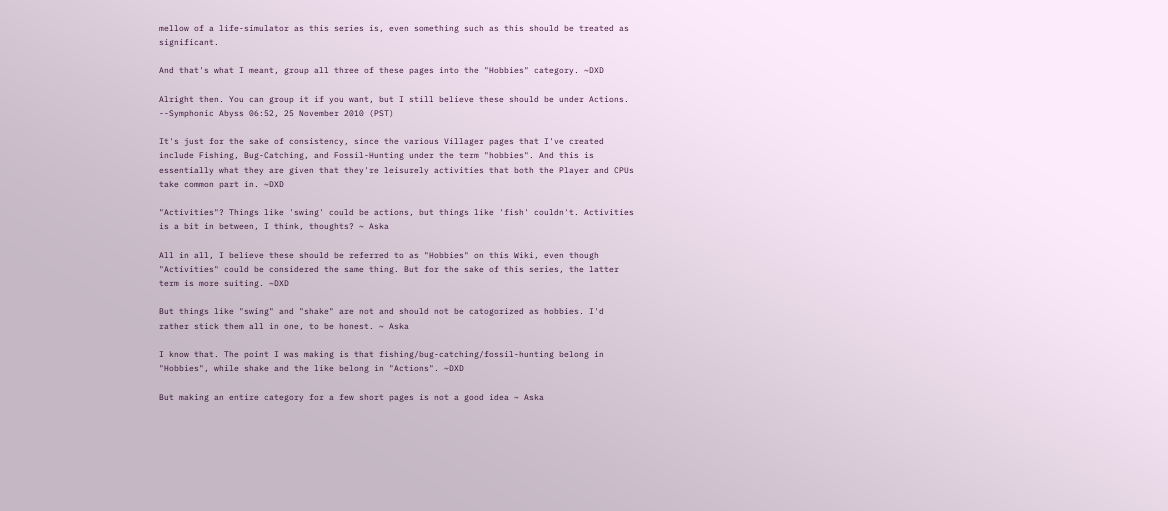mellow of a life-simulator as this series is, even something such as this should be treated as significant.

And that's what I meant, group all three of these pages into the "Hobbies" category. ~DXD

Alright then. You can group it if you want, but I still believe these should be under Actions. --Symphonic Abyss 06:52, 25 November 2010 (PST)

It's just for the sake of consistency, since the various Villager pages that I've created include Fishing, Bug-Catching, and Fossil-Hunting under the term "hobbies". And this is essentially what they are given that they're leisurely activities that both the Player and CPUs take common part in. ~DXD

"Activities"? Things like 'swing' could be actions, but things like 'fish' couldn't. Activities is a bit in between, I think, thoughts? ~ Aska

All in all, I believe these should be referred to as "Hobbies" on this Wiki, even though "Activities" could be considered the same thing. But for the sake of this series, the latter term is more suiting. ~DXD

But things like "swing" and "shake" are not and should not be catogorized as hobbies. I'd rather stick them all in one, to be honest. ~ Aska

I know that. The point I was making is that fishing/bug-catching/fossil-hunting belong in "Hobbies", while shake and the like belong in "Actions". ~DXD

But making an entire category for a few short pages is not a good idea ~ Aska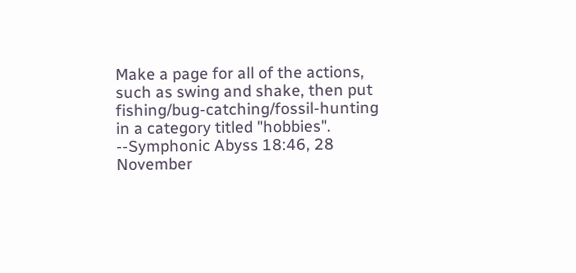Make a page for all of the actions, such as swing and shake, then put fishing/bug-catching/fossil-hunting in a category titled "hobbies". --Symphonic Abyss 18:46, 28 November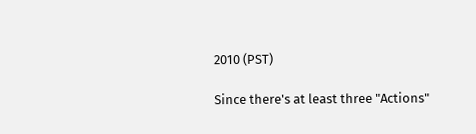2010 (PST)

Since there's at least three "Actions"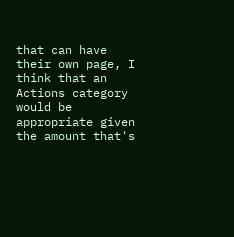that can have their own page, I think that an Actions category would be appropriate given the amount that's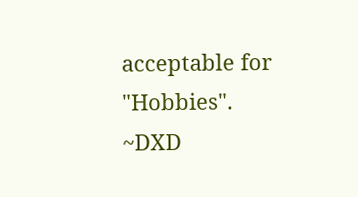acceptable for "Hobbies". ~DXD